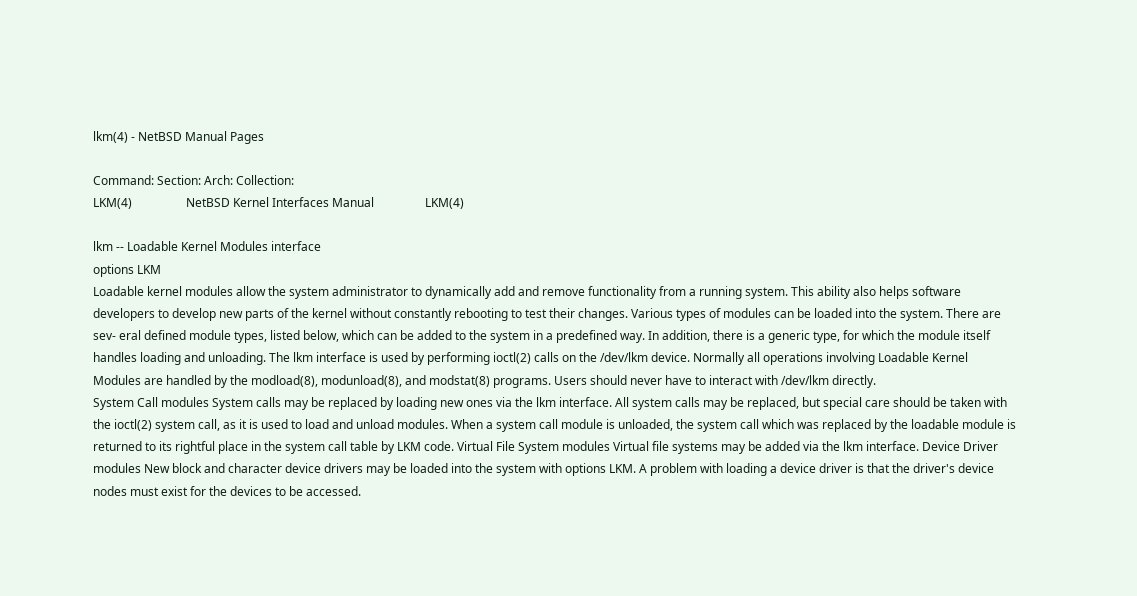lkm(4) - NetBSD Manual Pages

Command: Section: Arch: Collection:
LKM(4)                  NetBSD Kernel Interfaces Manual                 LKM(4)

lkm -- Loadable Kernel Modules interface
options LKM
Loadable kernel modules allow the system administrator to dynamically add and remove functionality from a running system. This ability also helps software developers to develop new parts of the kernel without constantly rebooting to test their changes. Various types of modules can be loaded into the system. There are sev- eral defined module types, listed below, which can be added to the system in a predefined way. In addition, there is a generic type, for which the module itself handles loading and unloading. The lkm interface is used by performing ioctl(2) calls on the /dev/lkm device. Normally all operations involving Loadable Kernel Modules are handled by the modload(8), modunload(8), and modstat(8) programs. Users should never have to interact with /dev/lkm directly.
System Call modules System calls may be replaced by loading new ones via the lkm interface. All system calls may be replaced, but special care should be taken with the ioctl(2) system call, as it is used to load and unload modules. When a system call module is unloaded, the system call which was replaced by the loadable module is returned to its rightful place in the system call table by LKM code. Virtual File System modules Virtual file systems may be added via the lkm interface. Device Driver modules New block and character device drivers may be loaded into the system with options LKM. A problem with loading a device driver is that the driver's device nodes must exist for the devices to be accessed.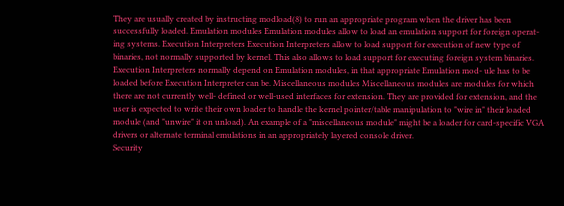They are usually created by instructing modload(8) to run an appropriate program when the driver has been successfully loaded. Emulation modules Emulation modules allow to load an emulation support for foreign operat- ing systems. Execution Interpreters Execution Interpreters allow to load support for execution of new type of binaries, not normally supported by kernel. This also allows to load support for executing foreign system binaries. Execution Interpreters normally depend on Emulation modules, in that appropriate Emulation mod- ule has to be loaded before Execution Interpreter can be. Miscellaneous modules Miscellaneous modules are modules for which there are not currently well- defined or well-used interfaces for extension. They are provided for extension, and the user is expected to write their own loader to handle the kernel pointer/table manipulation to "wire in" their loaded module (and "unwire" it on unload). An example of a "miscellaneous module" might be a loader for card-specific VGA drivers or alternate terminal emulations in an appropriately layered console driver.
Security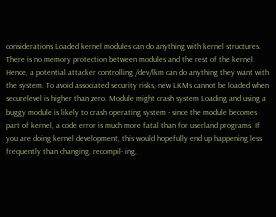considerations Loaded kernel modules can do anything with kernel structures. There is no memory protection between modules and the rest of the kernel. Hence, a potential attacker controlling /dev/lkm can do anything they want with the system. To avoid associated security risks, new LKMs cannot be loaded when securelevel is higher than zero. Module might crash system Loading and using a buggy module is likely to crash operating system - since the module becomes part of kernel, a code error is much more fatal than for userland programs. If you are doing kernel development, this would hopefully end up happening less frequently than changing, recompil- ing,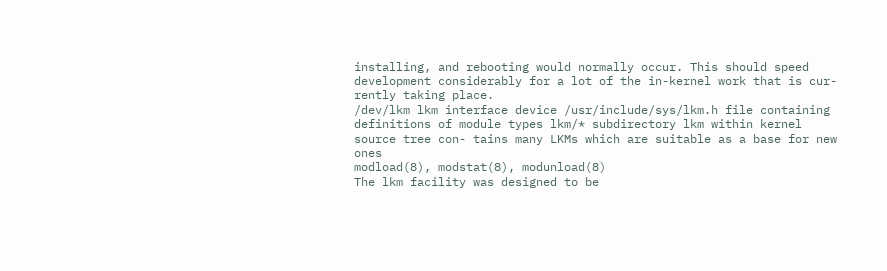installing, and rebooting would normally occur. This should speed development considerably for a lot of the in-kernel work that is cur- rently taking place.
/dev/lkm lkm interface device /usr/include/sys/lkm.h file containing definitions of module types lkm/* subdirectory lkm within kernel source tree con- tains many LKMs which are suitable as a base for new ones
modload(8), modstat(8), modunload(8)
The lkm facility was designed to be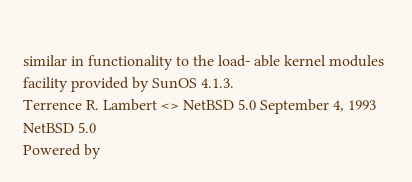similar in functionality to the load- able kernel modules facility provided by SunOS 4.1.3.
Terrence R. Lambert <> NetBSD 5.0 September 4, 1993 NetBSD 5.0
Powered by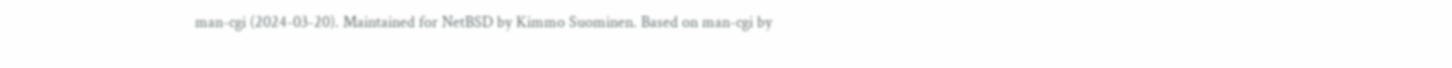man-cgi (2024-03-20). Maintained for NetBSD by Kimmo Suominen. Based on man-cgi by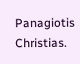Panagiotis Christias.